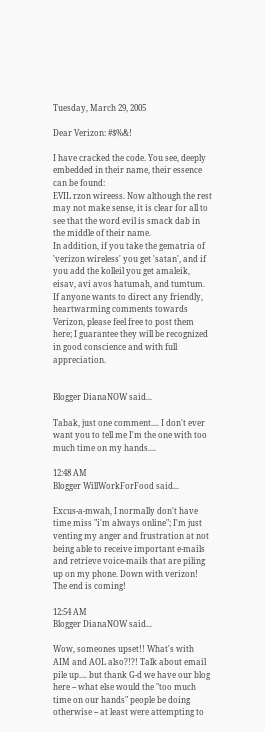Tuesday, March 29, 2005

Dear Verizon: #$%&!

I have cracked the code. You see, deeply embedded in their name, their essence can be found:
EVIL rzon wireess. Now although the rest may not make sense, it is clear for all to see that the word evil is smack dab in the middle of their name.
In addition, if you take the gematria of 'verizon wireless' you get 'satan', and if you add the kolleil you get amaleik, eisav, avi avos hatumah, and tumtum.
If anyone wants to direct any friendly, heartwarming comments towards Verizon, please feel free to post them here; I guarantee they will be recognized in good conscience and with full appreciation.


Blogger DianaNOW said...

Tabak, just one comment.... I don't ever want you to tell me I'm the one with too much time on my hands....

12:48 AM
Blogger WillWorkForFood said...

Excus-a-mwah, I normally don't have time miss "i'm always online"; I'm just venting my anger and frustration at not being able to receive important e-mails and retrieve voice-mails that are piling up on my phone. Down with verizon! The end is coming!

12:54 AM
Blogger DianaNOW said...

Wow, someones upset!! What's with AIM and AOL also?!?! Talk about email pile up.... but thank G-d we have our blog here -- what else would the "too much time on our hands" people be doing otherwise -- at least were attempting to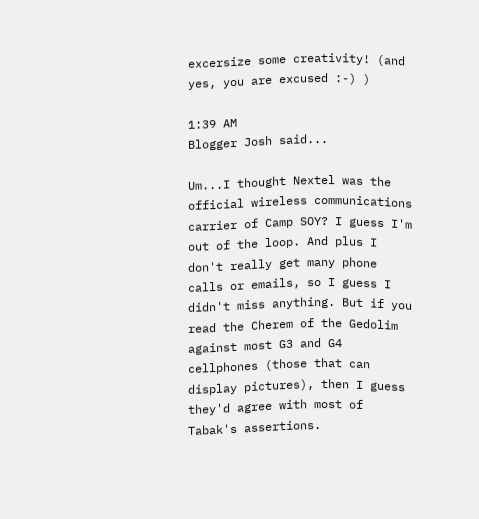excersize some creativity! (and yes, you are excused :-) )

1:39 AM
Blogger Josh said...

Um...I thought Nextel was the official wireless communications carrier of Camp SOY? I guess I'm out of the loop. And plus I don't really get many phone calls or emails, so I guess I didn't miss anything. But if you read the Cherem of the Gedolim against most G3 and G4 cellphones (those that can display pictures), then I guess they'd agree with most of Tabak's assertions.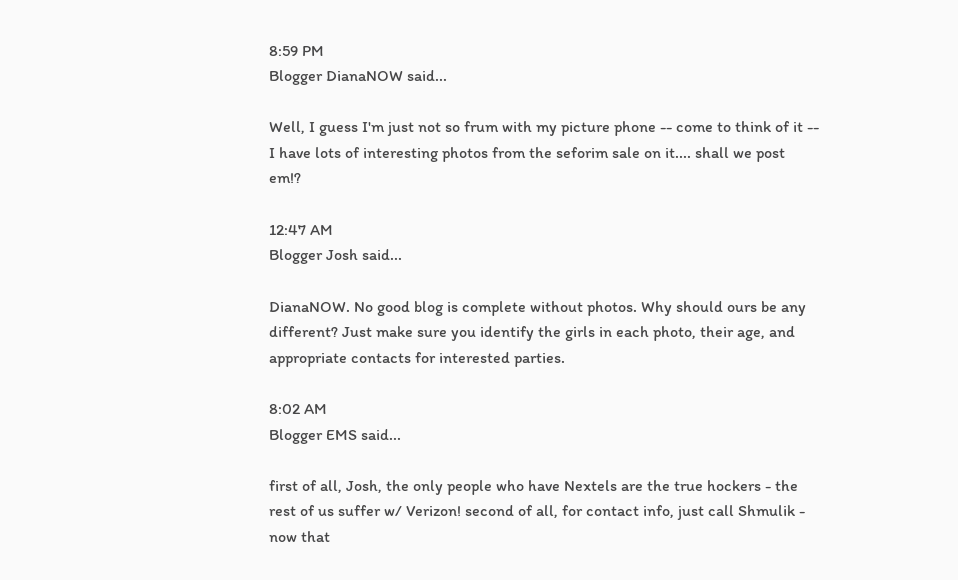8:59 PM
Blogger DianaNOW said...

Well, I guess I'm just not so frum with my picture phone -- come to think of it -- I have lots of interesting photos from the seforim sale on it.... shall we post em!?

12:47 AM
Blogger Josh said...

DianaNOW. No good blog is complete without photos. Why should ours be any different? Just make sure you identify the girls in each photo, their age, and appropriate contacts for interested parties.

8:02 AM
Blogger EMS said...

first of all, Josh, the only people who have Nextels are the true hockers - the rest of us suffer w/ Verizon! second of all, for contact info, just call Shmulik - now that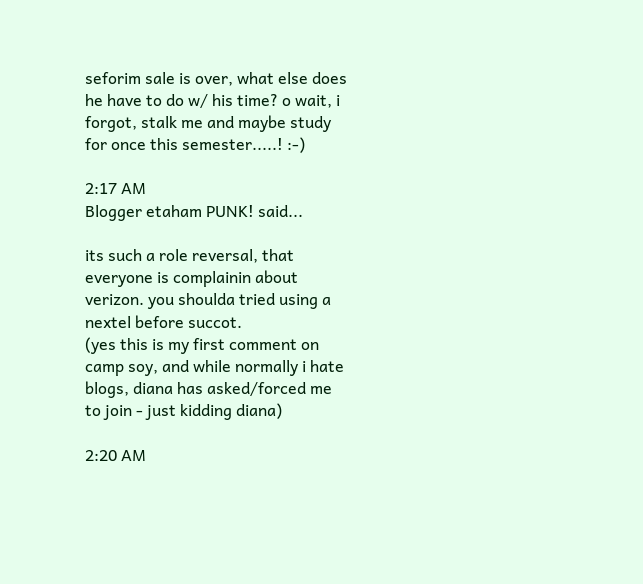seforim sale is over, what else does he have to do w/ his time? o wait, i forgot, stalk me and maybe study for once this semester.....! :-)

2:17 AM
Blogger etaham PUNK! said...

its such a role reversal, that everyone is complainin about verizon. you shoulda tried using a nextel before succot.
(yes this is my first comment on camp soy, and while normally i hate blogs, diana has asked/forced me to join - just kidding diana)

2:20 AM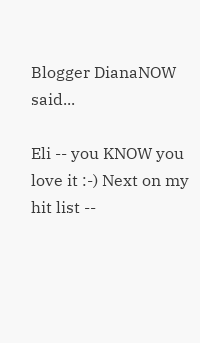Blogger DianaNOW said...

Eli -- you KNOW you love it :-) Next on my hit list --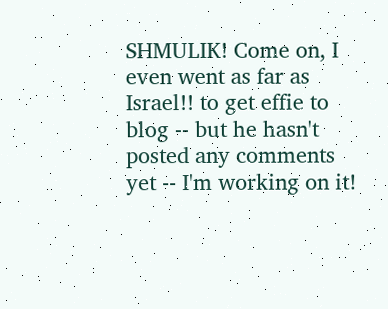SHMULIK! Come on, I even went as far as Israel!! to get effie to blog -- but he hasn't posted any comments yet -- I'm working on it!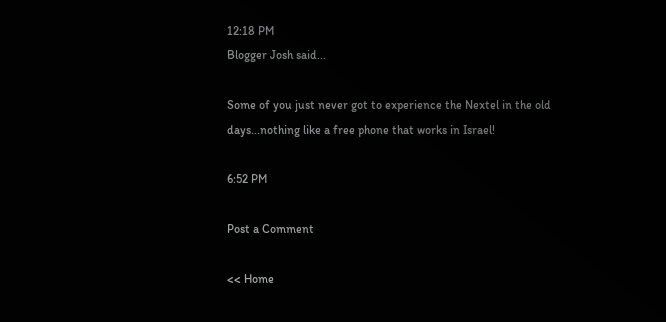12:18 PM
Blogger Josh said...

Some of you just never got to experience the Nextel in the old days...nothing like a free phone that works in Israel!

6:52 PM

Post a Comment

<< Home